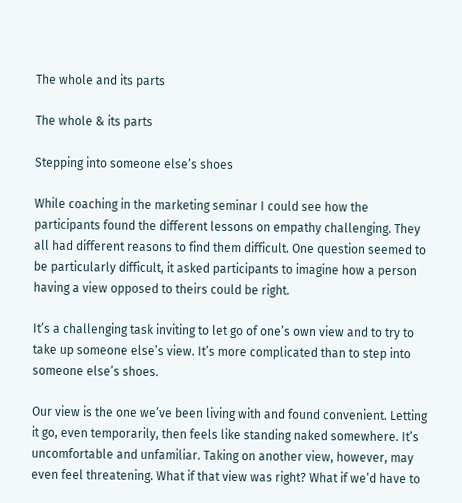The whole and its parts

The whole & its parts

Stepping into someone else’s shoes

While coaching in the marketing seminar I could see how the participants found the different lessons on empathy challenging. They all had different reasons to find them difficult. One question seemed to be particularly difficult, it asked participants to imagine how a person having a view opposed to theirs could be right.

It’s a challenging task inviting to let go of one’s own view and to try to take up someone else’s view. It’s more complicated than to step into someone else’s shoes.

Our view is the one we’ve been living with and found convenient. Letting it go, even temporarily, then feels like standing naked somewhere. It’s uncomfortable and unfamiliar. Taking on another view, however, may even feel threatening. What if that view was right? What if we’d have to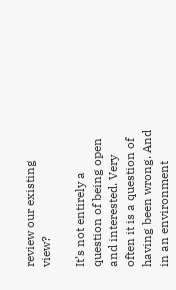review our existing view?

It’s not entirely a question of being open and interested. Very often it is a question of having been wrong. And in an environment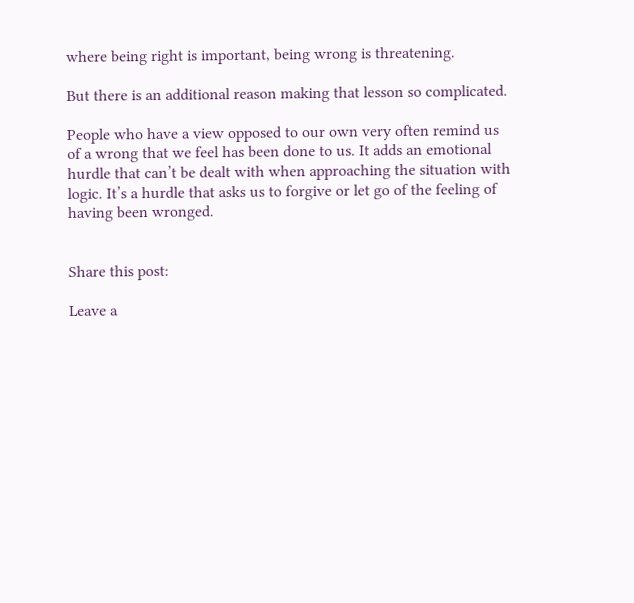where being right is important, being wrong is threatening.

But there is an additional reason making that lesson so complicated.

People who have a view opposed to our own very often remind us of a wrong that we feel has been done to us. It adds an emotional hurdle that can’t be dealt with when approaching the situation with logic. It’s a hurdle that asks us to forgive or let go of the feeling of having been wronged.


Share this post:

Leave a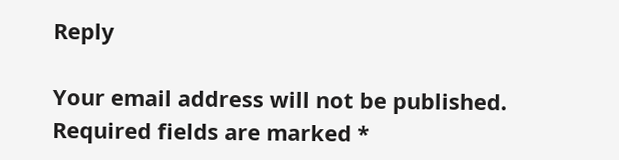Reply

Your email address will not be published. Required fields are marked *